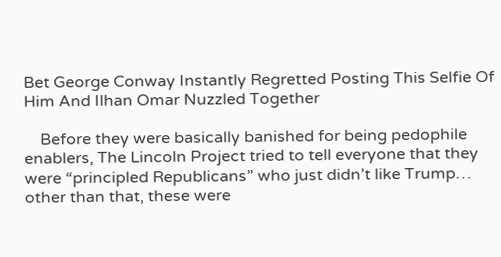Bet George Conway Instantly Regretted Posting This Selfie Of Him And Ilhan Omar Nuzzled Together

    Before they were basically banished for being pedophile enablers, The Lincoln Project tried to tell everyone that they were “principled Republicans” who just didn’t like Trump… other than that, these were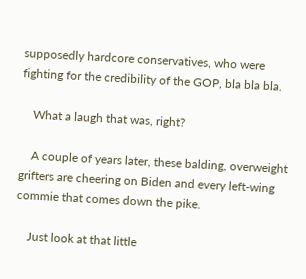supposedly hardcore conservatives, who were fighting for the credibility of the GOP, bla bla bla.

    What a laugh that was, right?

    A couple of years later, these balding, overweight grifters are cheering on Biden and every left-wing commie that comes down the pike.

    Just look at that little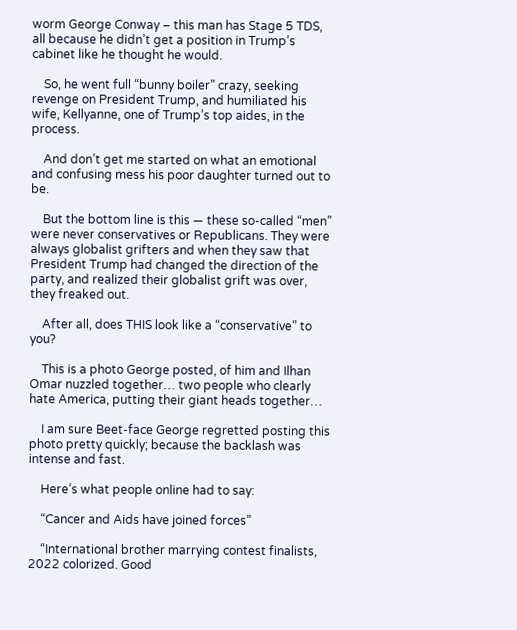worm George Conway – this man has Stage 5 TDS, all because he didn’t get a position in Trump’s cabinet like he thought he would.

    So, he went full “bunny boiler” crazy, seeking revenge on President Trump, and humiliated his wife, Kellyanne, one of Trump’s top aides, in the process.

    And don’t get me started on what an emotional and confusing mess his poor daughter turned out to be.

    But the bottom line is this — these so-called “men” were never conservatives or Republicans. They were always globalist grifters and when they saw that President Trump had changed the direction of the party, and realized their globalist grift was over, they freaked out.

    After all, does THIS look like a “conservative” to you?

    This is a photo George posted, of him and Ilhan Omar nuzzled together… two people who clearly hate America, putting their giant heads together…

    I am sure Beet-face George regretted posting this photo pretty quickly; because the backlash was intense and fast.

    Here’s what people online had to say:

    “Cancer and Aids have joined forces”

    “International brother marrying contest finalists, 2022 colorized. Good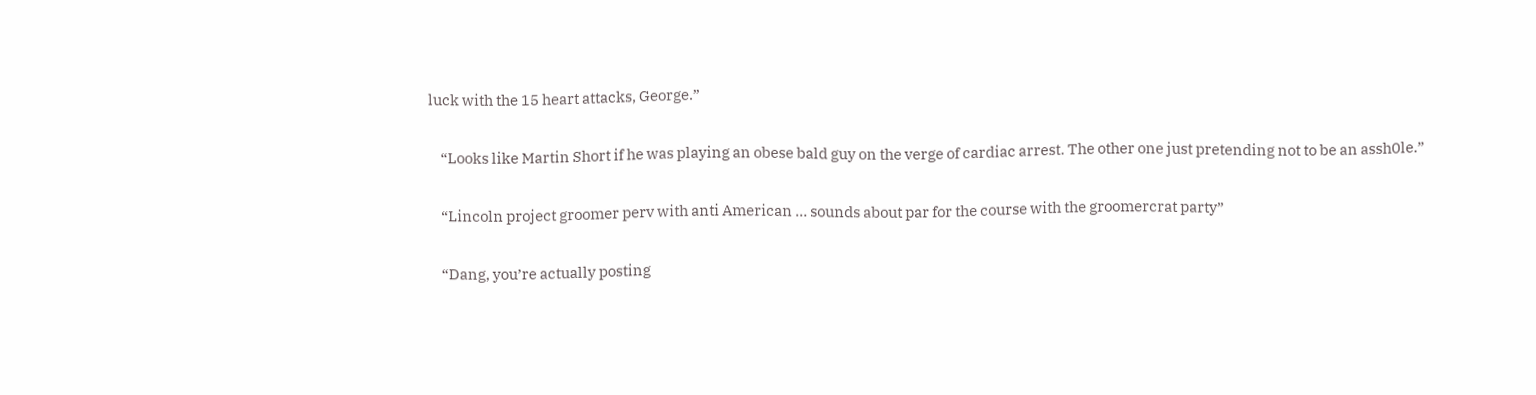luck with the 15 heart attacks, George.”

    “Looks like Martin Short if he was playing an obese bald guy on the verge of cardiac arrest. The other one just pretending not to be an assh0le.”

    “Lincoln project groomer perv with anti American … sounds about par for the course with the groomercrat party”

    “Dang, you’re actually posting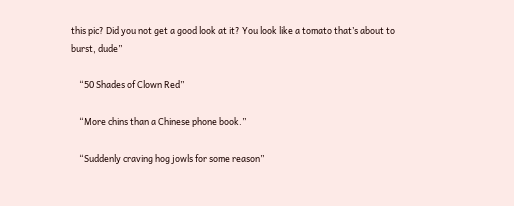this pic? Did you not get a good look at it? You look like a tomato that’s about to burst, dude”

    “50 Shades of Clown Red”

    “More chins than a Chinese phone book.”

    “Suddenly craving hog jowls for some reason”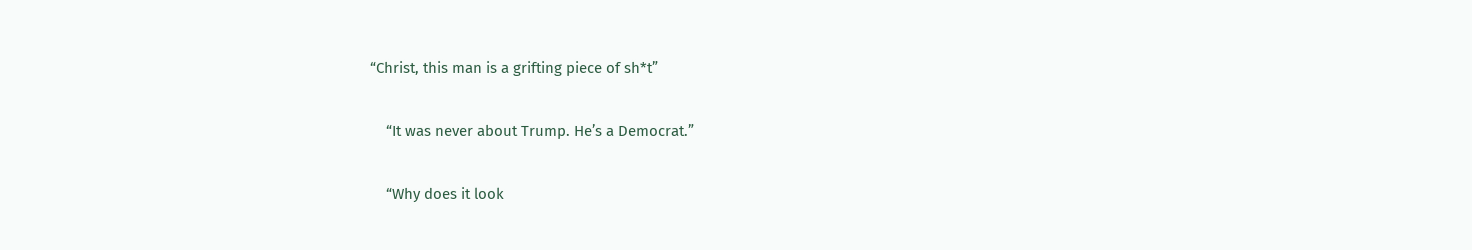“Christ, this man is a grifting piece of sh*t”

    “It was never about Trump. He’s a Democrat.”

    “Why does it look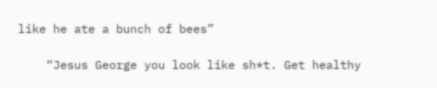like he ate a bunch of bees”

    “Jesus George you look like sh*t. Get healthy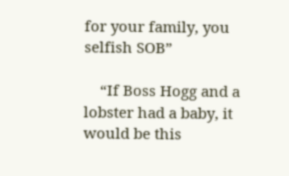for your family, you selfish SOB”

    “If Boss Hogg and a lobster had a baby, it would be this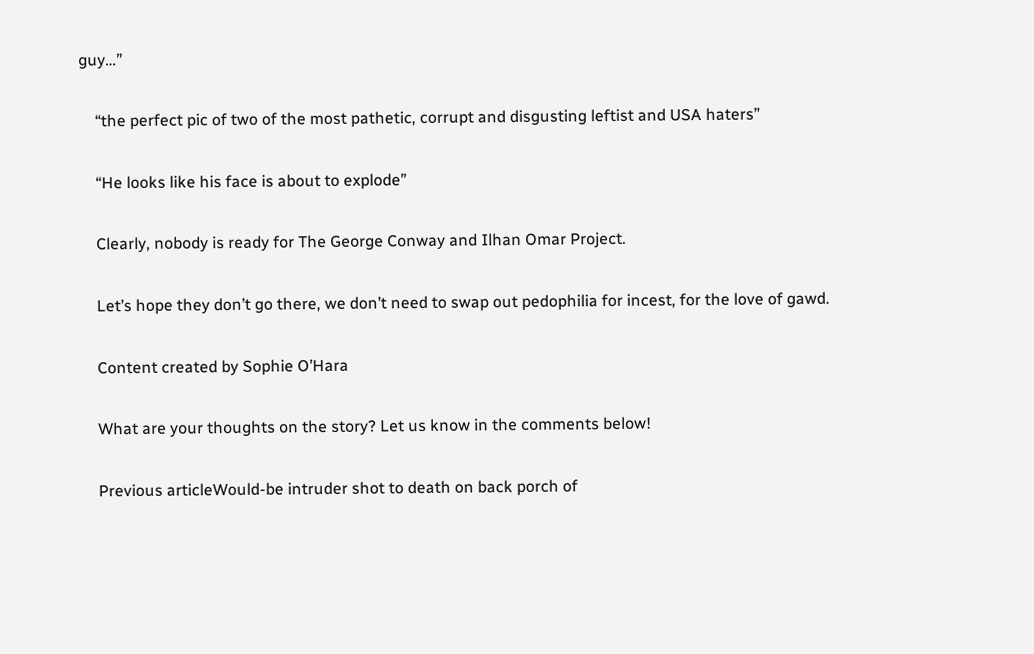guy…”

    “the perfect pic of two of the most pathetic, corrupt and disgusting leftist and USA haters”

    “He looks like his face is about to explode”

    Clearly, nobody is ready for The George Conway and Ilhan Omar Project.

    Let’s hope they don’t go there, we don’t need to swap out pedophilia for incest, for the love of gawd.

    Content created by Sophie O’Hara

    What are your thoughts on the story? Let us know in the comments below!

    Previous articleWould-be intruder shot to death on back porch of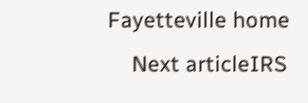Fayetteville home
    Next articleIRS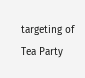targeting of Tea Party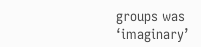groups was ‘imaginary’